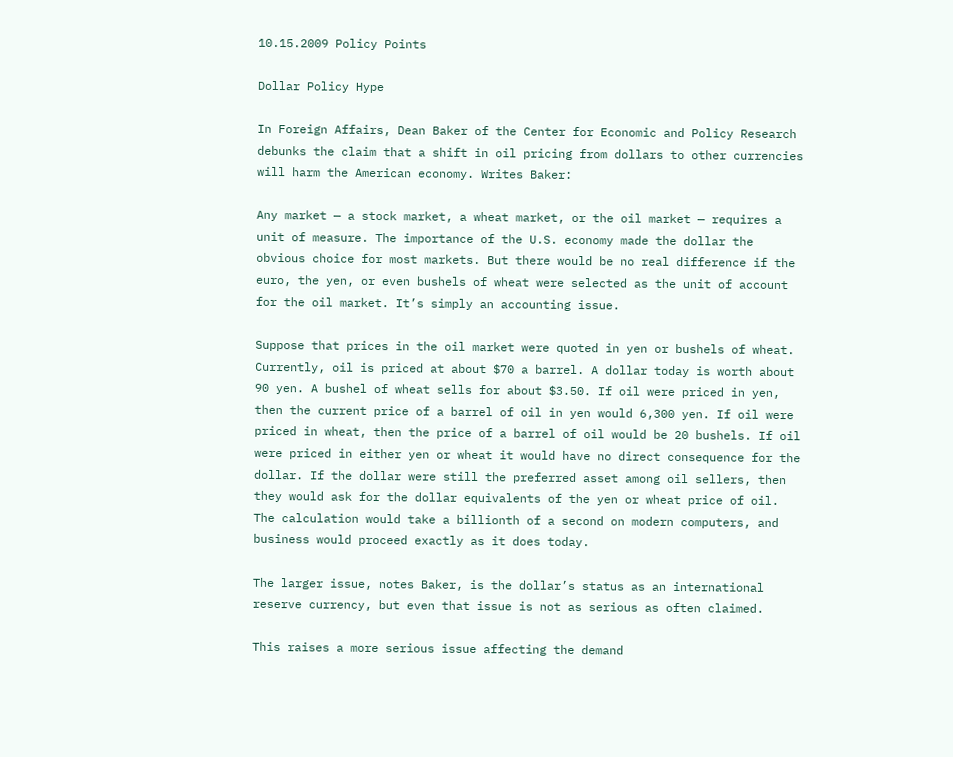10.15.2009 Policy Points

Dollar Policy Hype

In Foreign Affairs, Dean Baker of the Center for Economic and Policy Research debunks the claim that a shift in oil pricing from dollars to other currencies will harm the American economy. Writes Baker:

Any market — a stock market, a wheat market, or the oil market — requires a unit of measure. The importance of the U.S. economy made the dollar the obvious choice for most markets. But there would be no real difference if the euro, the yen, or even bushels of wheat were selected as the unit of account for the oil market. It’s simply an accounting issue.

Suppose that prices in the oil market were quoted in yen or bushels of wheat. Currently, oil is priced at about $70 a barrel. A dollar today is worth about 90 yen. A bushel of wheat sells for about $3.50. If oil were priced in yen, then the current price of a barrel of oil in yen would 6,300 yen. If oil were priced in wheat, then the price of a barrel of oil would be 20 bushels. If oil were priced in either yen or wheat it would have no direct consequence for the dollar. If the dollar were still the preferred asset among oil sellers, then they would ask for the dollar equivalents of the yen or wheat price of oil. The calculation would take a billionth of a second on modern computers, and business would proceed exactly as it does today.

The larger issue, notes Baker, is the dollar’s status as an international reserve currency, but even that issue is not as serious as often claimed.

This raises a more serious issue affecting the demand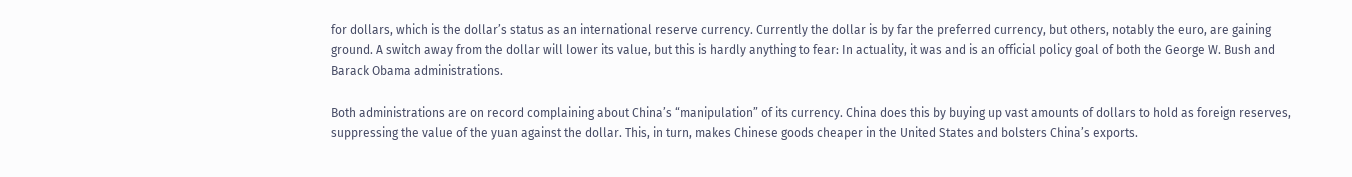for dollars, which is the dollar’s status as an international reserve currency. Currently the dollar is by far the preferred currency, but others, notably the euro, are gaining ground. A switch away from the dollar will lower its value, but this is hardly anything to fear: In actuality, it was and is an official policy goal of both the George W. Bush and Barack Obama administrations.

Both administrations are on record complaining about China’s “manipulation” of its currency. China does this by buying up vast amounts of dollars to hold as foreign reserves, suppressing the value of the yuan against the dollar. This, in turn, makes Chinese goods cheaper in the United States and bolsters China’s exports.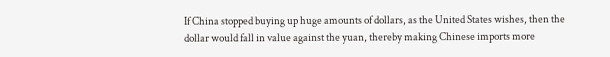If China stopped buying up huge amounts of dollars, as the United States wishes, then the dollar would fall in value against the yuan, thereby making Chinese imports more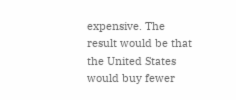expensive. The result would be that the United States would buy fewer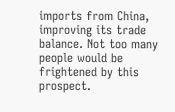imports from China, improving its trade balance. Not too many people would be frightened by this prospect.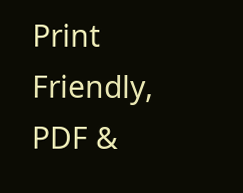Print Friendly, PDF &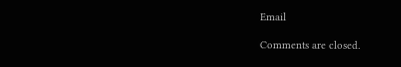Email

Comments are closed.